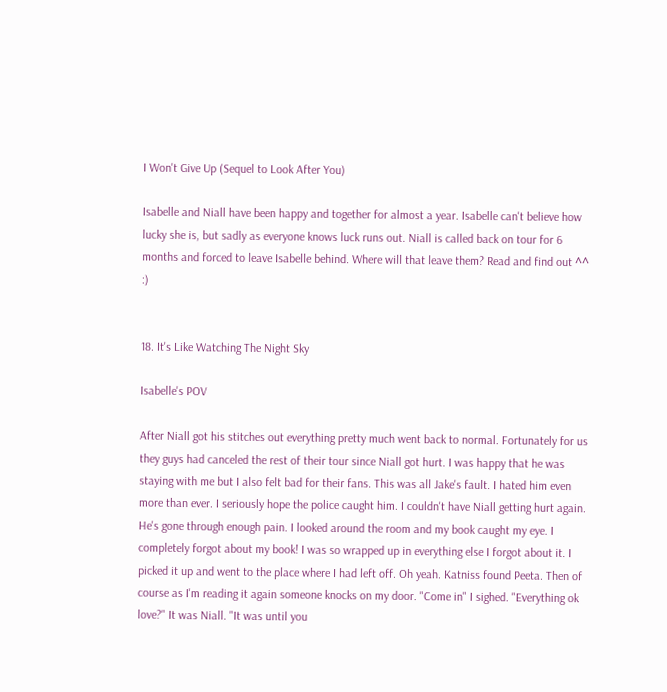I Won't Give Up (Sequel to Look After You)

Isabelle and Niall have been happy and together for almost a year. Isabelle can't believe how lucky she is, but sadly as everyone knows luck runs out. Niall is called back on tour for 6 months and forced to leave Isabelle behind. Where will that leave them? Read and find out ^^ :)


18. It's Like Watching The Night Sky

Isabelle's POV

After Niall got his stitches out everything pretty much went back to normal. Fortunately for us they guys had canceled the rest of their tour since Niall got hurt. I was happy that he was staying with me but I also felt bad for their fans. This was all Jake's fault. I hated him even more than ever. I seriously hope the police caught him. I couldn't have Niall getting hurt again. He's gone through enough pain. I looked around the room and my book caught my eye. I completely forgot about my book! I was so wrapped up in everything else I forgot about it. I picked it up and went to the place where I had left off. Oh yeah. Katniss found Peeta. Then of course as I'm reading it again someone knocks on my door. "Come in" I sighed. "Everything ok love?" It was Niall. "It was until you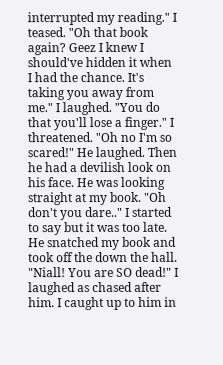interrupted my reading." I teased. "Oh that book again? Geez I knew I should've hidden it when I had the chance. It's taking you away from me." I laughed. "You do that you'll lose a finger." I threatened. "Oh no I'm so scared!" He laughed. Then he had a devilish look on his face. He was looking straight at my book. "Oh don't you dare.." I started to say but it was too late. He snatched my book and took off the down the hall. "Niall! You are SO dead!" I laughed as chased after him. I caught up to him in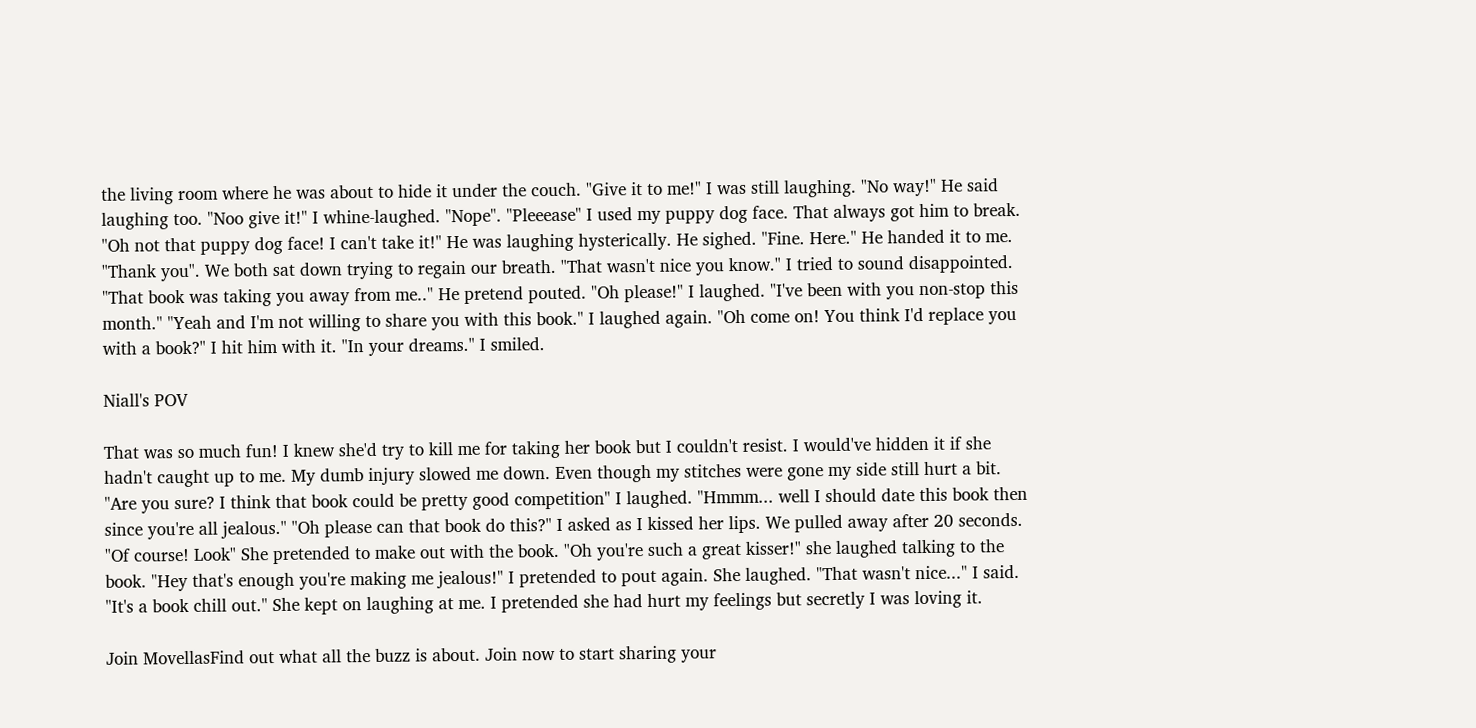the living room where he was about to hide it under the couch. "Give it to me!" I was still laughing. "No way!" He said laughing too. "Noo give it!" I whine-laughed. "Nope". "Pleeease" I used my puppy dog face. That always got him to break. "Oh not that puppy dog face! I can't take it!" He was laughing hysterically. He sighed. "Fine. Here." He handed it to me. "Thank you". We both sat down trying to regain our breath. "That wasn't nice you know." I tried to sound disappointed. "That book was taking you away from me.." He pretend pouted. "Oh please!" I laughed. "I've been with you non-stop this month." "Yeah and I'm not willing to share you with this book." I laughed again. "Oh come on! You think I'd replace you with a book?" I hit him with it. "In your dreams." I smiled.

Niall's POV

That was so much fun! I knew she'd try to kill me for taking her book but I couldn't resist. I would've hidden it if she hadn't caught up to me. My dumb injury slowed me down. Even though my stitches were gone my side still hurt a bit. "Are you sure? I think that book could be pretty good competition" I laughed. "Hmmm... well I should date this book then since you're all jealous." "Oh please can that book do this?" I asked as I kissed her lips. We pulled away after 20 seconds. "Of course! Look" She pretended to make out with the book. "Oh you're such a great kisser!" she laughed talking to the book. "Hey that's enough you're making me jealous!" I pretended to pout again. She laughed. "That wasn't nice..." I said. "It's a book chill out." She kept on laughing at me. I pretended she had hurt my feelings but secretly I was loving it.

Join MovellasFind out what all the buzz is about. Join now to start sharing your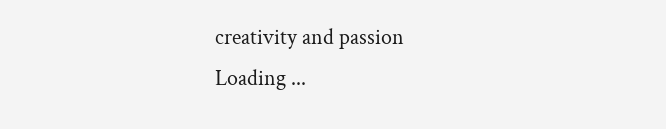creativity and passion
Loading ...